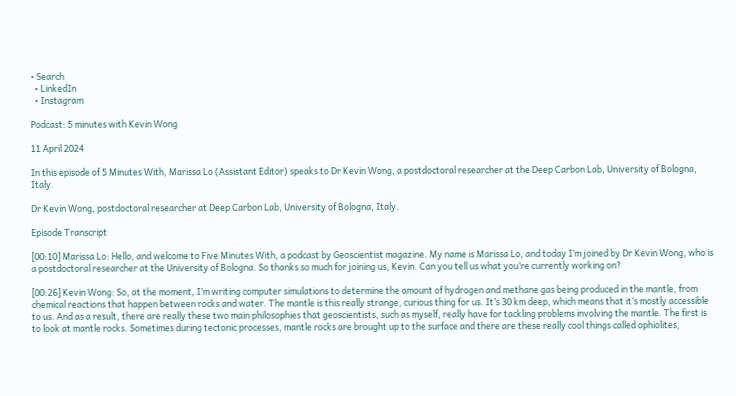• Search
  • LinkedIn
  • Instagram

Podcast: 5 minutes with Kevin Wong

11 April 2024

In this episode of 5 Minutes With, Marissa Lo (Assistant Editor) speaks to Dr Kevin Wong, a postdoctoral researcher at the Deep Carbon Lab, University of Bologna, Italy.

Dr Kevin Wong, postdoctoral researcher at Deep Carbon Lab, University of Bologna, Italy.

Episode Transcript

[00:10] Marissa Lo: Hello, and welcome to Five Minutes With, a podcast by Geoscientist magazine. My name is Marissa Lo, and today I’m joined by Dr Kevin Wong, who is a postdoctoral researcher at the University of Bologna. So thanks so much for joining us, Kevin. Can you tell us what you’re currently working on?

[00:26] Kevin Wong: So, at the moment, I’m writing computer simulations to determine the amount of hydrogen and methane gas being produced in the mantle, from chemical reactions that happen between rocks and water. The mantle is this really strange, curious thing for us. It’s 30 km deep, which means that it’s mostly accessible to us. And as a result, there are really these two main philosophies that geoscientists, such as myself, really have for tackling problems involving the mantle. The first is to look at mantle rocks. Sometimes during tectonic processes, mantle rocks are brought up to the surface and there are these really cool things called ophiolites,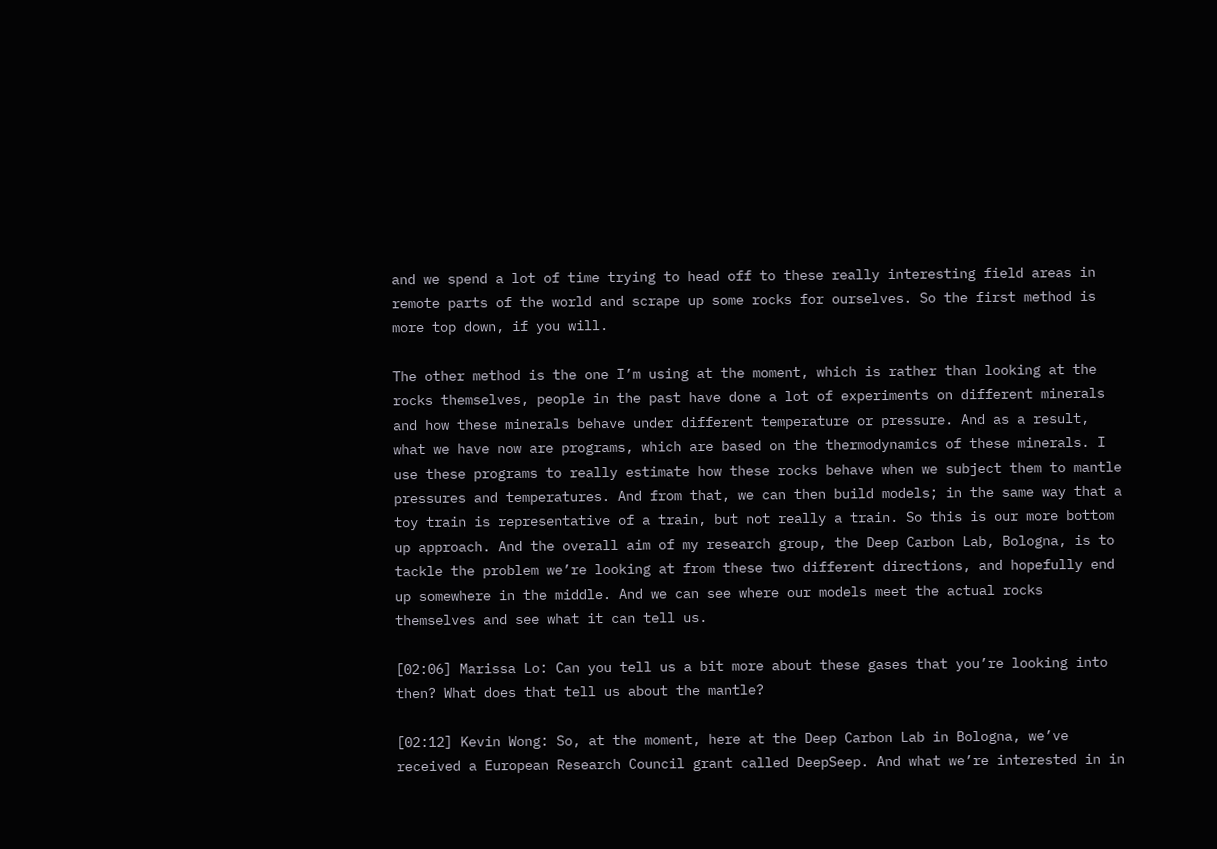and we spend a lot of time trying to head off to these really interesting field areas in remote parts of the world and scrape up some rocks for ourselves. So the first method is more top down, if you will.

The other method is the one I’m using at the moment, which is rather than looking at the rocks themselves, people in the past have done a lot of experiments on different minerals and how these minerals behave under different temperature or pressure. And as a result, what we have now are programs, which are based on the thermodynamics of these minerals. I use these programs to really estimate how these rocks behave when we subject them to mantle pressures and temperatures. And from that, we can then build models; in the same way that a toy train is representative of a train, but not really a train. So this is our more bottom up approach. And the overall aim of my research group, the Deep Carbon Lab, Bologna, is to tackle the problem we’re looking at from these two different directions, and hopefully end up somewhere in the middle. And we can see where our models meet the actual rocks themselves and see what it can tell us.

[02:06] Marissa Lo: Can you tell us a bit more about these gases that you’re looking into then? What does that tell us about the mantle?

[02:12] Kevin Wong: So, at the moment, here at the Deep Carbon Lab in Bologna, we’ve received a European Research Council grant called DeepSeep. And what we’re interested in in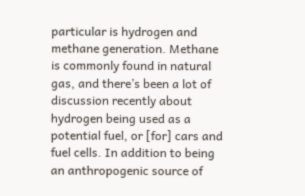particular is hydrogen and methane generation. Methane is commonly found in natural gas, and there’s been a lot of discussion recently about hydrogen being used as a potential fuel, or [for] cars and fuel cells. In addition to being an anthropogenic source of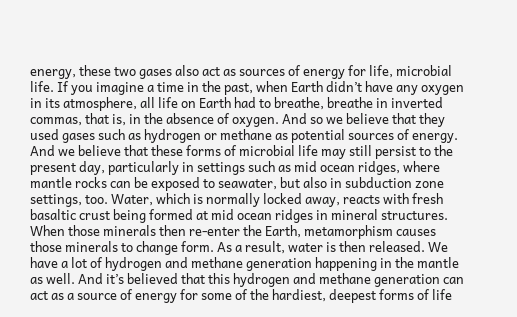energy, these two gases also act as sources of energy for life, microbial life. If you imagine a time in the past, when Earth didn’t have any oxygen in its atmosphere, all life on Earth had to breathe, breathe in inverted commas, that is, in the absence of oxygen. And so we believe that they used gases such as hydrogen or methane as potential sources of energy. And we believe that these forms of microbial life may still persist to the present day, particularly in settings such as mid ocean ridges, where mantle rocks can be exposed to seawater, but also in subduction zone settings, too. Water, which is normally locked away, reacts with fresh basaltic crust being formed at mid ocean ridges in mineral structures. When those minerals then re-enter the Earth, metamorphism causes those minerals to change form. As a result, water is then released. We have a lot of hydrogen and methane generation happening in the mantle as well. And it’s believed that this hydrogen and methane generation can act as a source of energy for some of the hardiest, deepest forms of life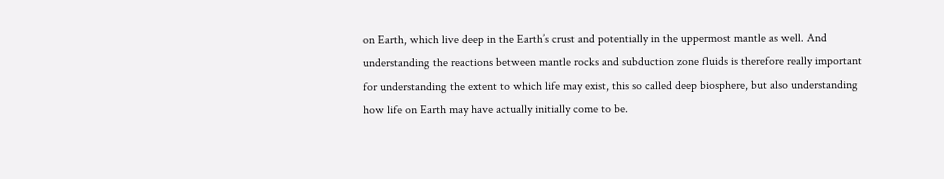on Earth, which live deep in the Earth’s crust and potentially in the uppermost mantle as well. And understanding the reactions between mantle rocks and subduction zone fluids is therefore really important for understanding the extent to which life may exist, this so called deep biosphere, but also understanding how life on Earth may have actually initially come to be.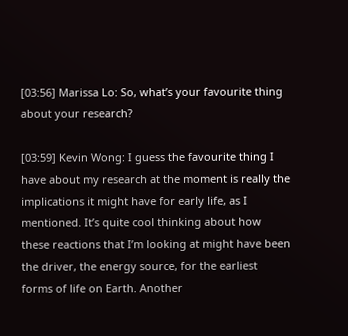[03:56] Marissa Lo: So, what’s your favourite thing about your research?

[03:59] Kevin Wong: I guess the favourite thing I have about my research at the moment is really the implications it might have for early life, as I mentioned. It’s quite cool thinking about how these reactions that I’m looking at might have been the driver, the energy source, for the earliest forms of life on Earth. Another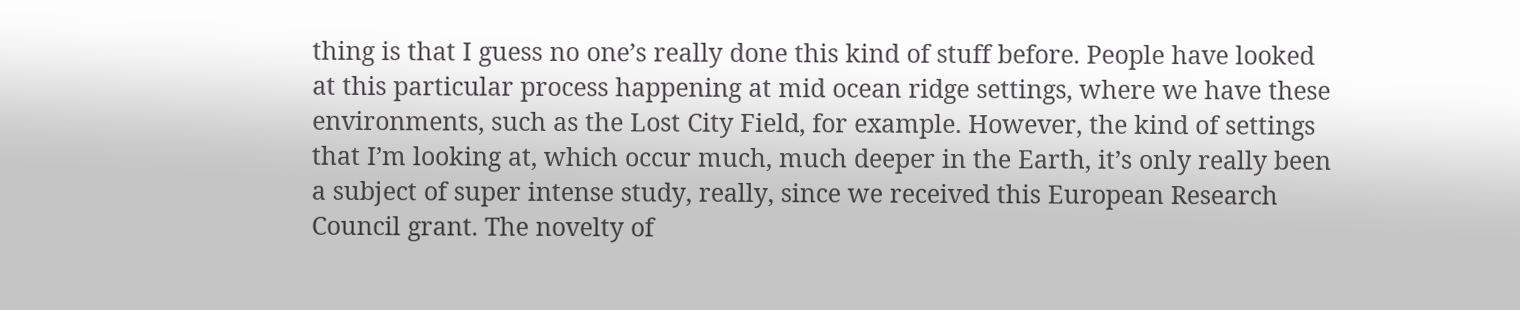thing is that I guess no one’s really done this kind of stuff before. People have looked at this particular process happening at mid ocean ridge settings, where we have these environments, such as the Lost City Field, for example. However, the kind of settings that I’m looking at, which occur much, much deeper in the Earth, it’s only really been a subject of super intense study, really, since we received this European Research Council grant. The novelty of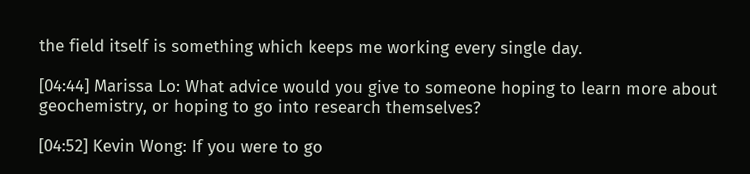the field itself is something which keeps me working every single day.

[04:44] Marissa Lo: What advice would you give to someone hoping to learn more about geochemistry, or hoping to go into research themselves?

[04:52] Kevin Wong: If you were to go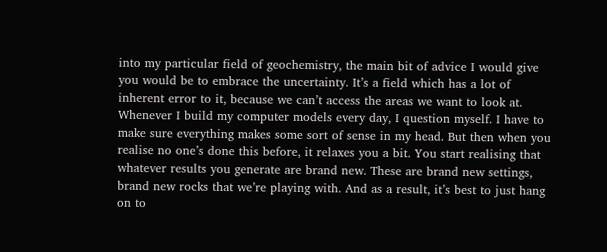into my particular field of geochemistry, the main bit of advice I would give you would be to embrace the uncertainty. It’s a field which has a lot of inherent error to it, because we can’t access the areas we want to look at. Whenever I build my computer models every day, I question myself. I have to make sure everything makes some sort of sense in my head. But then when you realise no one’s done this before, it relaxes you a bit. You start realising that whatever results you generate are brand new. These are brand new settings, brand new rocks that we’re playing with. And as a result, it’s best to just hang on to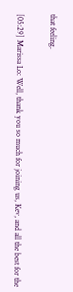that feeling.

[05:29] Marissa Lo: Well, thank you so much for joining us, Kev, and all the best for the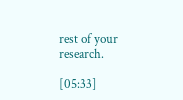rest of your research.

[05:33]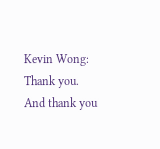Kevin Wong: Thank you. And thank you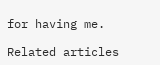for having me.

Related articles